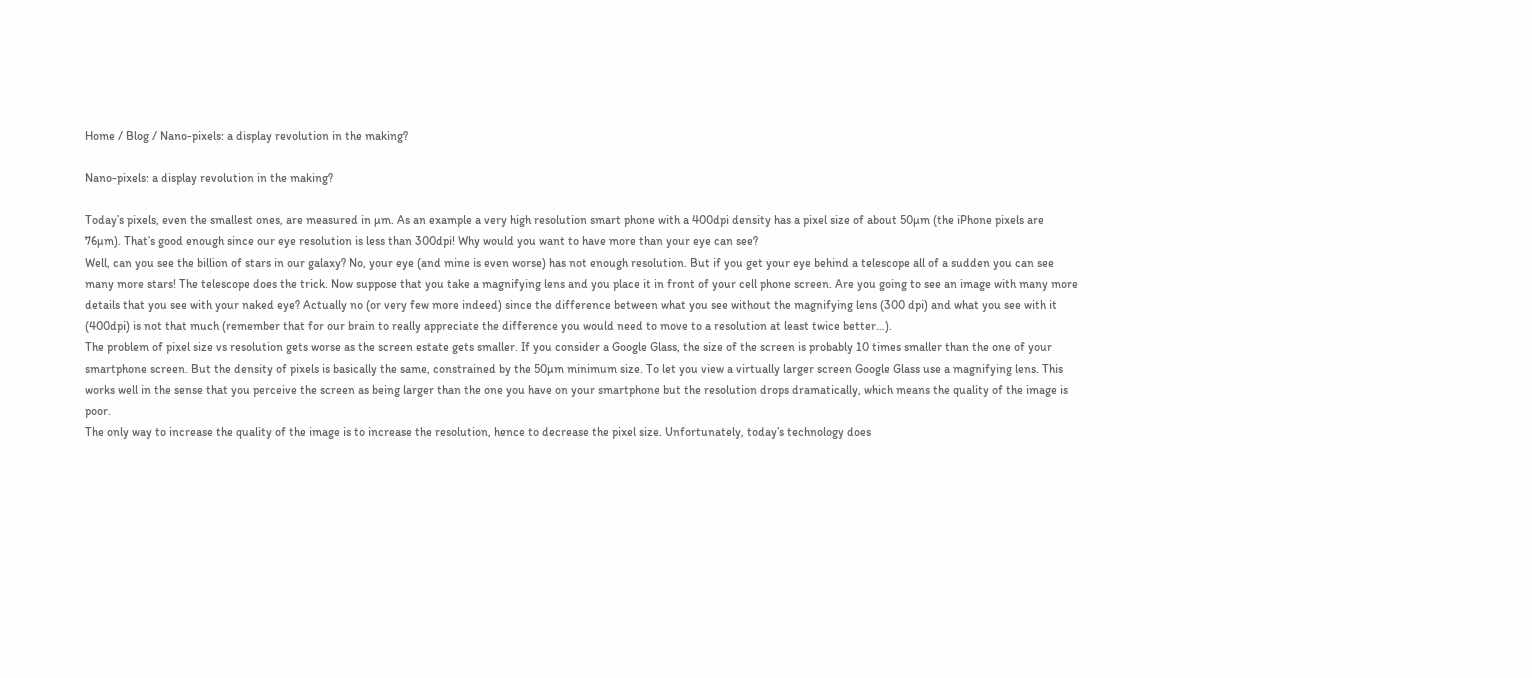Home / Blog / Nano-pixels: a display revolution in the making?

Nano-pixels: a display revolution in the making?

Today’s pixels, even the smallest ones, are measured in µm. As an example a very high resolution smart phone with a 400dpi density has a pixel size of about 50µm (the iPhone pixels are 76µm). That’s good enough since our eye resolution is less than 300dpi! Why would you want to have more than your eye can see?
Well, can you see the billion of stars in our galaxy? No, your eye (and mine is even worse) has not enough resolution. But if you get your eye behind a telescope all of a sudden you can see many more stars! The telescope does the trick. Now suppose that you take a magnifying lens and you place it in front of your cell phone screen. Are you going to see an image with many more details that you see with your naked eye? Actually no (or very few more indeed) since the difference between what you see without the magnifying lens (300 dpi) and what you see with it (400dpi) is not that much (remember that for our brain to really appreciate the difference you would need to move to a resolution at least twice better…).
The problem of pixel size vs resolution gets worse as the screen estate gets smaller. If you consider a Google Glass, the size of the screen is probably 10 times smaller than the one of your smartphone screen. But the density of pixels is basically the same, constrained by the 50µm minimum size. To let you view a virtually larger screen Google Glass use a magnifying lens. This works well in the sense that you perceive the screen as being larger than the one you have on your smartphone but the resolution drops dramatically, which means the quality of the image is poor.
The only way to increase the quality of the image is to increase the resolution, hence to decrease the pixel size. Unfortunately, today’s technology does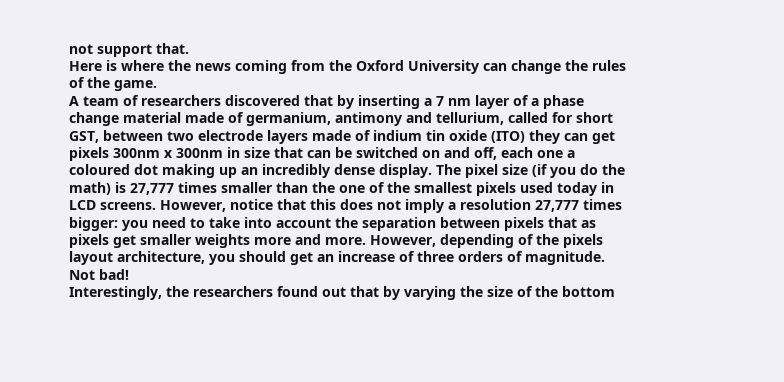not support that.
Here is where the news coming from the Oxford University can change the rules of the game.
A team of researchers discovered that by inserting a 7 nm layer of a phase change material made of germanium, antimony and tellurium, called for short GST, between two electrode layers made of indium tin oxide (ITO) they can get pixels 300nm x 300nm in size that can be switched on and off, each one a coloured dot making up an incredibly dense display. The pixel size (if you do the math) is 27,777 times smaller than the one of the smallest pixels used today in LCD screens. However, notice that this does not imply a resolution 27,777 times bigger: you need to take into account the separation between pixels that as pixels get smaller weights more and more. However, depending of the pixels layout architecture, you should get an increase of three orders of magnitude. Not bad!
Interestingly, the researchers found out that by varying the size of the bottom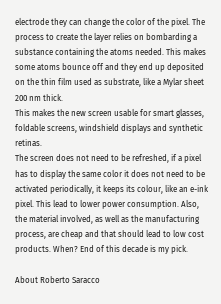electrode they can change the color of the pixel. The process to create the layer relies on bombarding a substance containing the atoms needed. This makes some atoms bounce off and they end up deposited on the thin film used as substrate, like a Mylar sheet 200 nm thick.
This makes the new screen usable for smart glasses, foldable screens, windshield displays and synthetic retinas.
The screen does not need to be refreshed, if a pixel has to display the same color it does not need to be activated periodically, it keeps its colour, like an e-ink pixel. This lead to lower power consumption. Also, the material involved, as well as the manufacturing process, are cheap and that should lead to low cost products. When? End of this decade is my pick.

About Roberto Saracco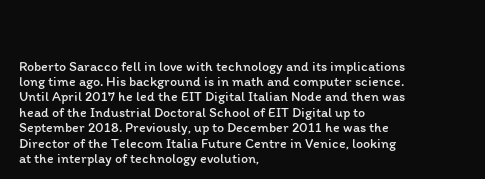Roberto Saracco fell in love with technology and its implications long time ago. His background is in math and computer science. Until April 2017 he led the EIT Digital Italian Node and then was head of the Industrial Doctoral School of EIT Digital up to September 2018. Previously, up to December 2011 he was the Director of the Telecom Italia Future Centre in Venice, looking at the interplay of technology evolution,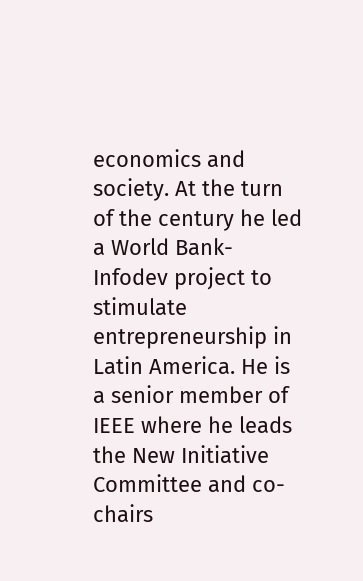economics and society. At the turn of the century he led a World Bank-Infodev project to stimulate entrepreneurship in Latin America. He is a senior member of IEEE where he leads the New Initiative Committee and co-chairs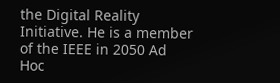the Digital Reality Initiative. He is a member of the IEEE in 2050 Ad Hoc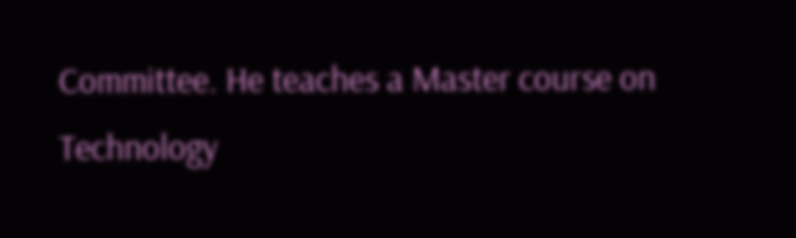Committee. He teaches a Master course on Technology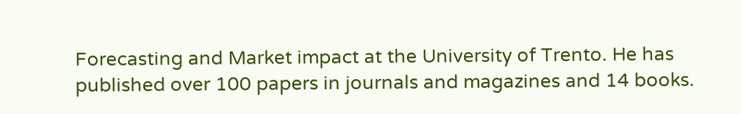Forecasting and Market impact at the University of Trento. He has published over 100 papers in journals and magazines and 14 books.